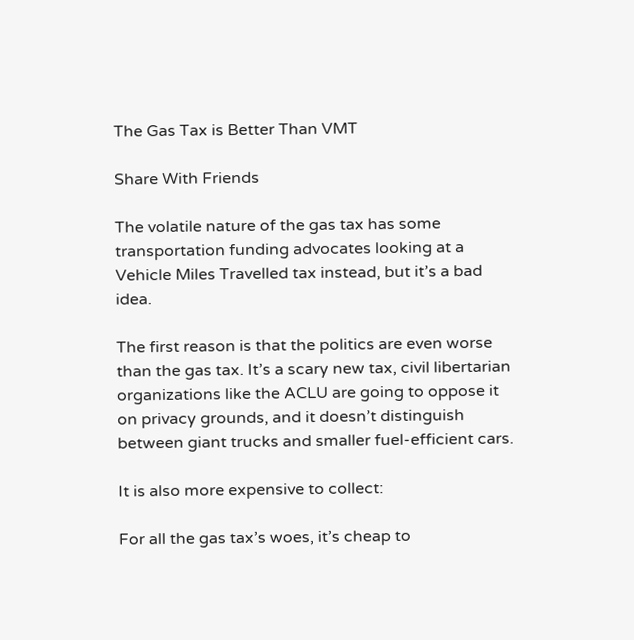The Gas Tax is Better Than VMT

Share With Friends

The volatile nature of the gas tax has some transportation funding advocates looking at a Vehicle Miles Travelled tax instead, but it’s a bad idea.

The first reason is that the politics are even worse than the gas tax. It’s a scary new tax, civil libertarian organizations like the ACLU are going to oppose it on privacy grounds, and it doesn’t distinguish between giant trucks and smaller fuel-efficient cars.

It is also more expensive to collect:

For all the gas tax’s woes, it’s cheap to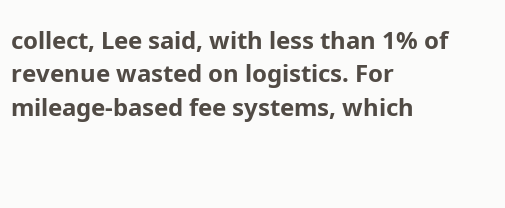collect, Lee said, with less than 1% of revenue wasted on logistics. For mileage-based fee systems, which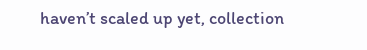haven’t scaled up yet, collection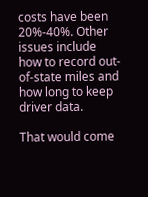costs have been 20%-40%. Other issues include how to record out-of-state miles and how long to keep driver data.

That would come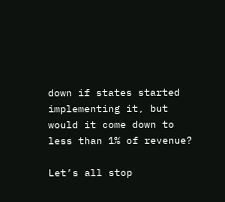down if states started implementing it, but would it come down to less than 1% of revenue?

Let’s all stop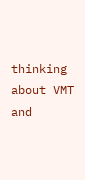thinking about VMT and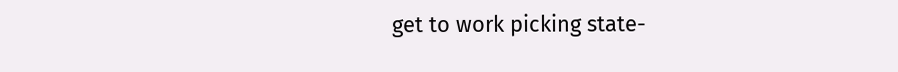get to work picking state-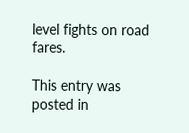level fights on road fares.

This entry was posted in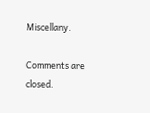Miscellany.

Comments are closed.